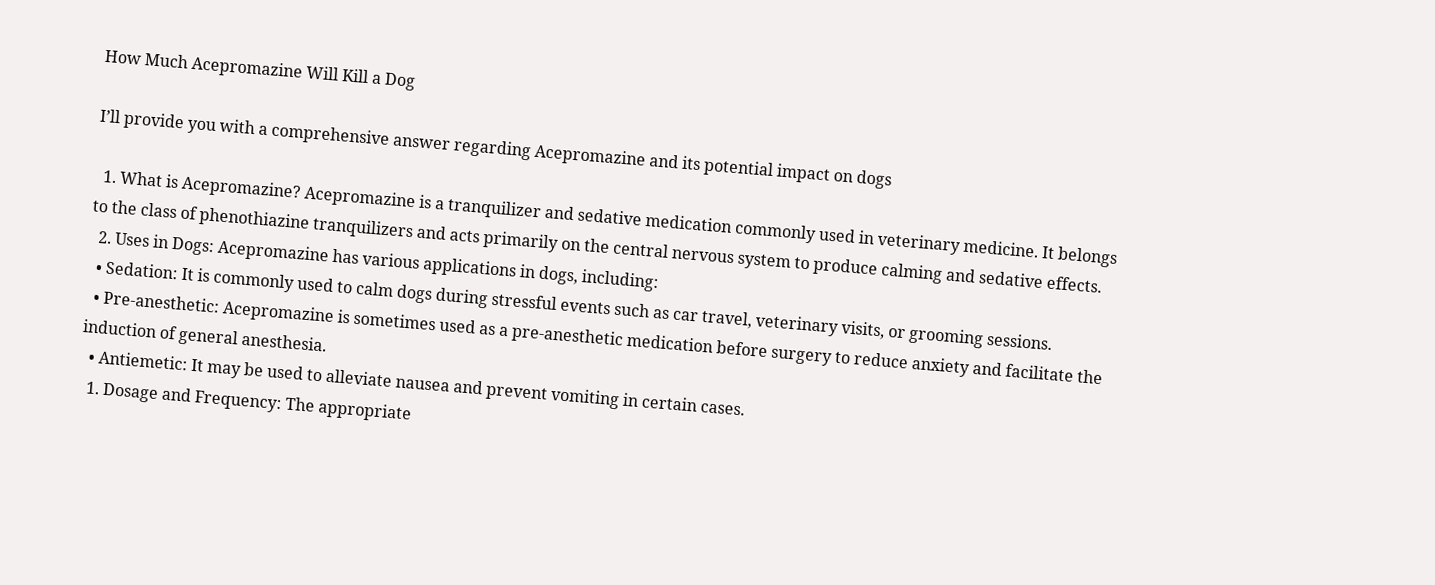How Much Acepromazine Will Kill a Dog

I’ll provide you with a comprehensive answer regarding Acepromazine and its potential impact on dogs

  1. What is Acepromazine? Acepromazine is a tranquilizer and sedative medication commonly used in veterinary medicine. It belongs to the class of phenothiazine tranquilizers and acts primarily on the central nervous system to produce calming and sedative effects.
  2. Uses in Dogs: Acepromazine has various applications in dogs, including:
  • Sedation: It is commonly used to calm dogs during stressful events such as car travel, veterinary visits, or grooming sessions.
  • Pre-anesthetic: Acepromazine is sometimes used as a pre-anesthetic medication before surgery to reduce anxiety and facilitate the induction of general anesthesia.
  • Antiemetic: It may be used to alleviate nausea and prevent vomiting in certain cases.
  1. Dosage and Frequency: The appropriate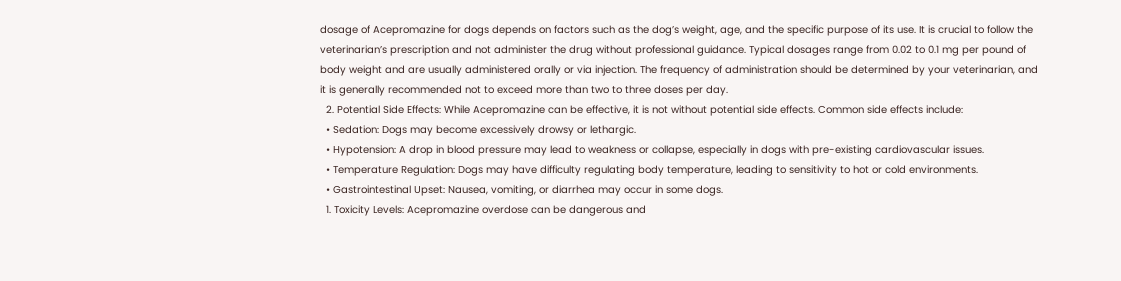dosage of Acepromazine for dogs depends on factors such as the dog’s weight, age, and the specific purpose of its use. It is crucial to follow the veterinarian’s prescription and not administer the drug without professional guidance. Typical dosages range from 0.02 to 0.1 mg per pound of body weight and are usually administered orally or via injection. The frequency of administration should be determined by your veterinarian, and it is generally recommended not to exceed more than two to three doses per day.
  2. Potential Side Effects: While Acepromazine can be effective, it is not without potential side effects. Common side effects include:
  • Sedation: Dogs may become excessively drowsy or lethargic.
  • Hypotension: A drop in blood pressure may lead to weakness or collapse, especially in dogs with pre-existing cardiovascular issues.
  • Temperature Regulation: Dogs may have difficulty regulating body temperature, leading to sensitivity to hot or cold environments.
  • Gastrointestinal Upset: Nausea, vomiting, or diarrhea may occur in some dogs.
  1. Toxicity Levels: Acepromazine overdose can be dangerous and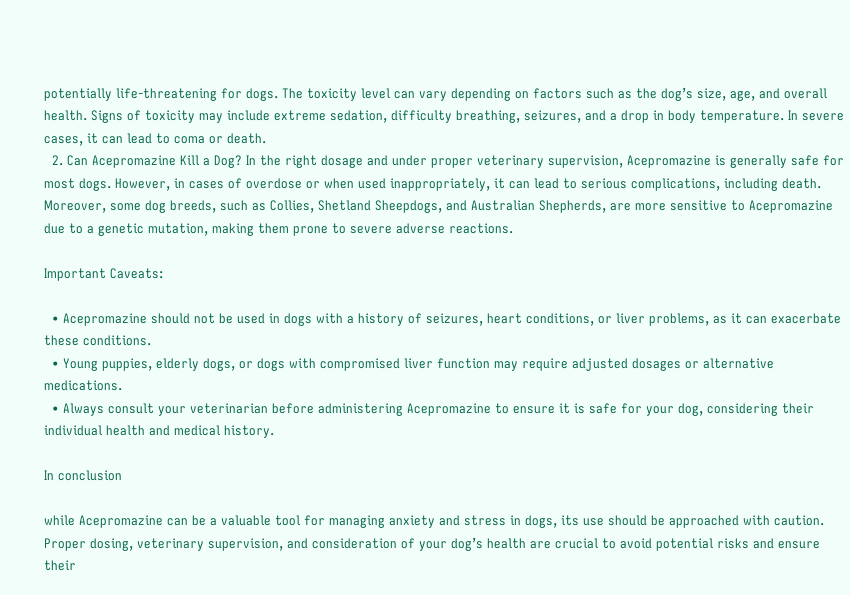potentially life-threatening for dogs. The toxicity level can vary depending on factors such as the dog’s size, age, and overall health. Signs of toxicity may include extreme sedation, difficulty breathing, seizures, and a drop in body temperature. In severe cases, it can lead to coma or death.
  2. Can Acepromazine Kill a Dog? In the right dosage and under proper veterinary supervision, Acepromazine is generally safe for most dogs. However, in cases of overdose or when used inappropriately, it can lead to serious complications, including death. Moreover, some dog breeds, such as Collies, Shetland Sheepdogs, and Australian Shepherds, are more sensitive to Acepromazine due to a genetic mutation, making them prone to severe adverse reactions.

Important Caveats:

  • Acepromazine should not be used in dogs with a history of seizures, heart conditions, or liver problems, as it can exacerbate these conditions.
  • Young puppies, elderly dogs, or dogs with compromised liver function may require adjusted dosages or alternative medications.
  • Always consult your veterinarian before administering Acepromazine to ensure it is safe for your dog, considering their individual health and medical history.

In conclusion

while Acepromazine can be a valuable tool for managing anxiety and stress in dogs, its use should be approached with caution. Proper dosing, veterinary supervision, and consideration of your dog’s health are crucial to avoid potential risks and ensure their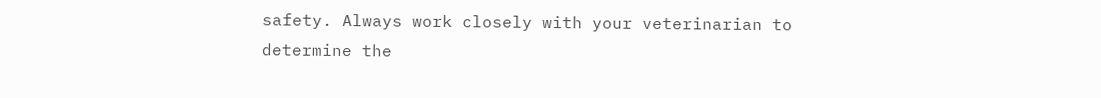safety. Always work closely with your veterinarian to determine the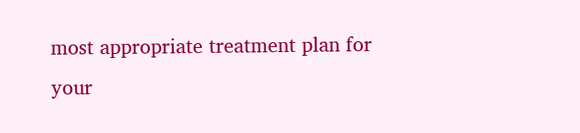most appropriate treatment plan for your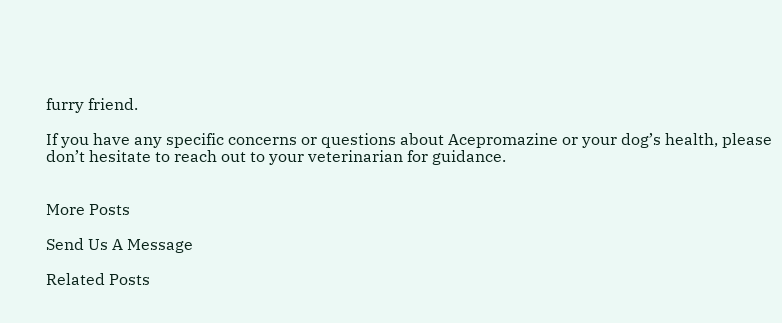furry friend.

If you have any specific concerns or questions about Acepromazine or your dog’s health, please don’t hesitate to reach out to your veterinarian for guidance.


More Posts

Send Us A Message

Related Posts